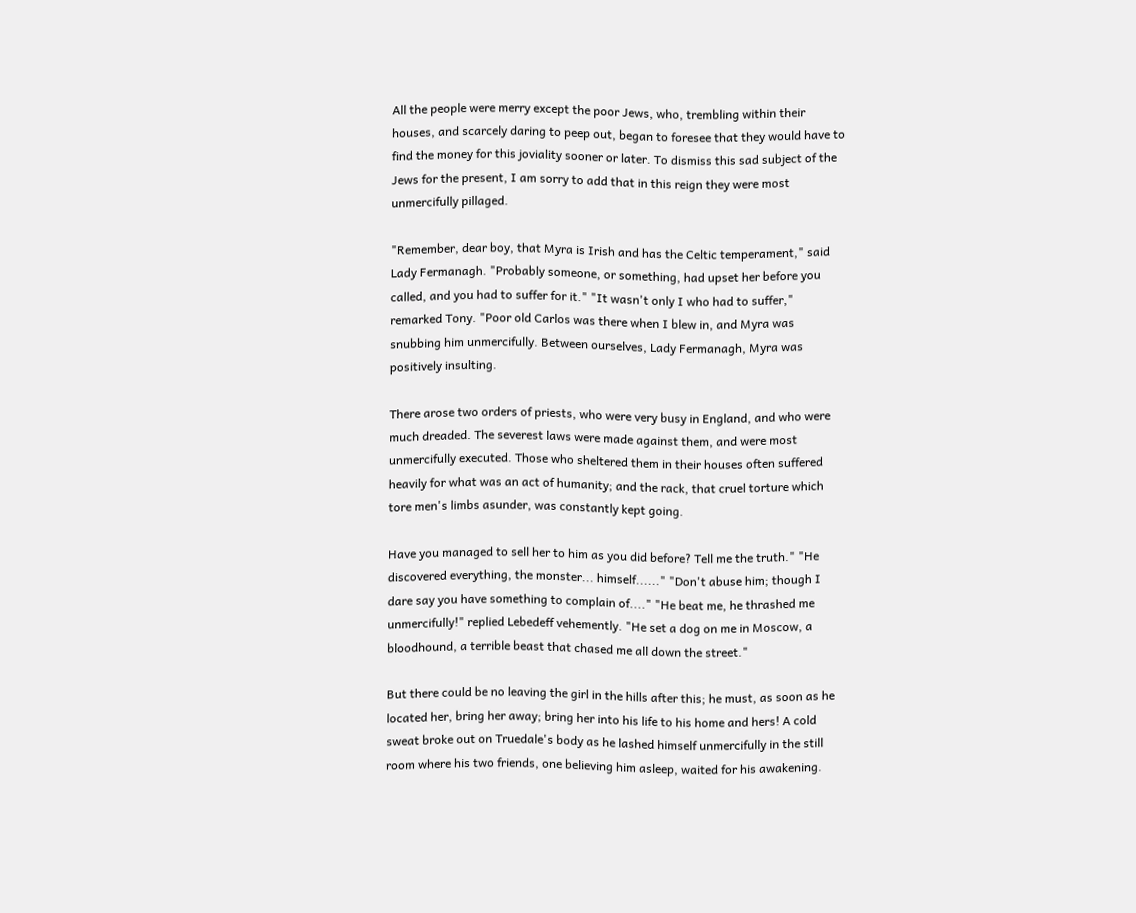All the people were merry except the poor Jews, who, trembling within their houses, and scarcely daring to peep out, began to foresee that they would have to find the money for this joviality sooner or later. To dismiss this sad subject of the Jews for the present, I am sorry to add that in this reign they were most unmercifully pillaged.

"Remember, dear boy, that Myra is Irish and has the Celtic temperament," said Lady Fermanagh. "Probably someone, or something, had upset her before you called, and you had to suffer for it." "It wasn't only I who had to suffer," remarked Tony. "Poor old Carlos was there when I blew in, and Myra was snubbing him unmercifully. Between ourselves, Lady Fermanagh, Myra was positively insulting.

There arose two orders of priests, who were very busy in England, and who were much dreaded. The severest laws were made against them, and were most unmercifully executed. Those who sheltered them in their houses often suffered heavily for what was an act of humanity; and the rack, that cruel torture which tore men's limbs asunder, was constantly kept going.

Have you managed to sell her to him as you did before? Tell me the truth." "He discovered everything, the monster... himself......" "Don't abuse him; though I dare say you have something to complain of...." "He beat me, he thrashed me unmercifully!" replied Lebedeff vehemently. "He set a dog on me in Moscow, a bloodhound, a terrible beast that chased me all down the street."

But there could be no leaving the girl in the hills after this; he must, as soon as he located her, bring her away; bring her into his life to his home and hers! A cold sweat broke out on Truedale's body as he lashed himself unmercifully in the still room where his two friends, one believing him asleep, waited for his awakening.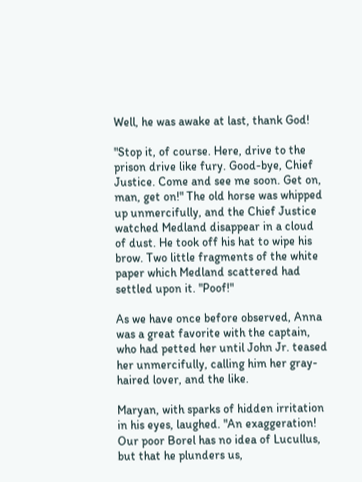Well, he was awake at last, thank God!

"Stop it, of course. Here, drive to the prison drive like fury. Good-bye, Chief Justice. Come and see me soon. Get on, man, get on!" The old horse was whipped up unmercifully, and the Chief Justice watched Medland disappear in a cloud of dust. He took off his hat to wipe his brow. Two little fragments of the white paper which Medland scattered had settled upon it. "Poof!"

As we have once before observed, Anna was a great favorite with the captain, who had petted her until John Jr. teased her unmercifully, calling him her gray-haired lover, and the like.

Maryan, with sparks of hidden irritation in his eyes, laughed. "An exaggeration! Our poor Borel has no idea of Lucullus, but that he plunders us,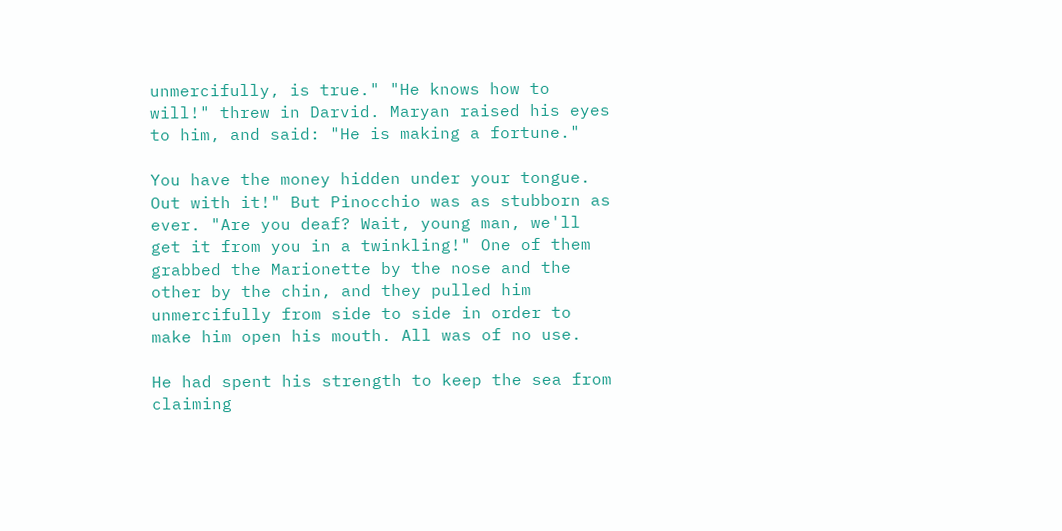unmercifully, is true." "He knows how to will!" threw in Darvid. Maryan raised his eyes to him, and said: "He is making a fortune."

You have the money hidden under your tongue. Out with it!" But Pinocchio was as stubborn as ever. "Are you deaf? Wait, young man, we'll get it from you in a twinkling!" One of them grabbed the Marionette by the nose and the other by the chin, and they pulled him unmercifully from side to side in order to make him open his mouth. All was of no use.

He had spent his strength to keep the sea from claiming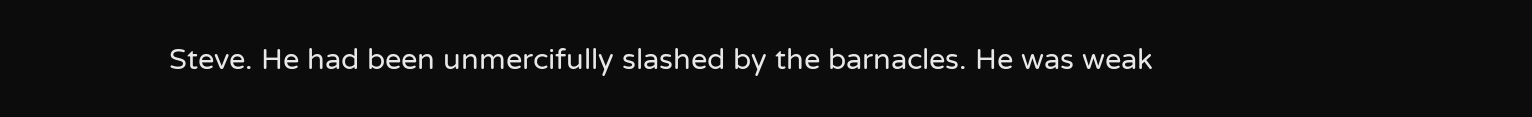Steve. He had been unmercifully slashed by the barnacles. He was weak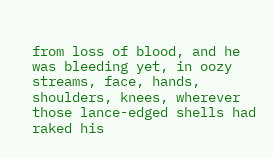from loss of blood, and he was bleeding yet, in oozy streams, face, hands, shoulders, knees, wherever those lance-edged shells had raked his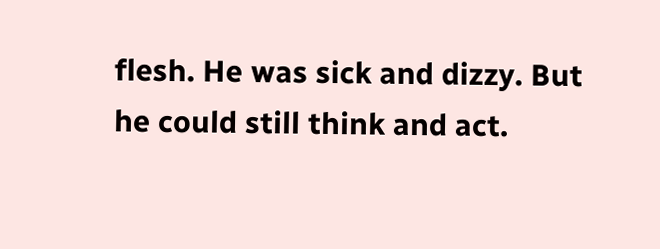flesh. He was sick and dizzy. But he could still think and act.